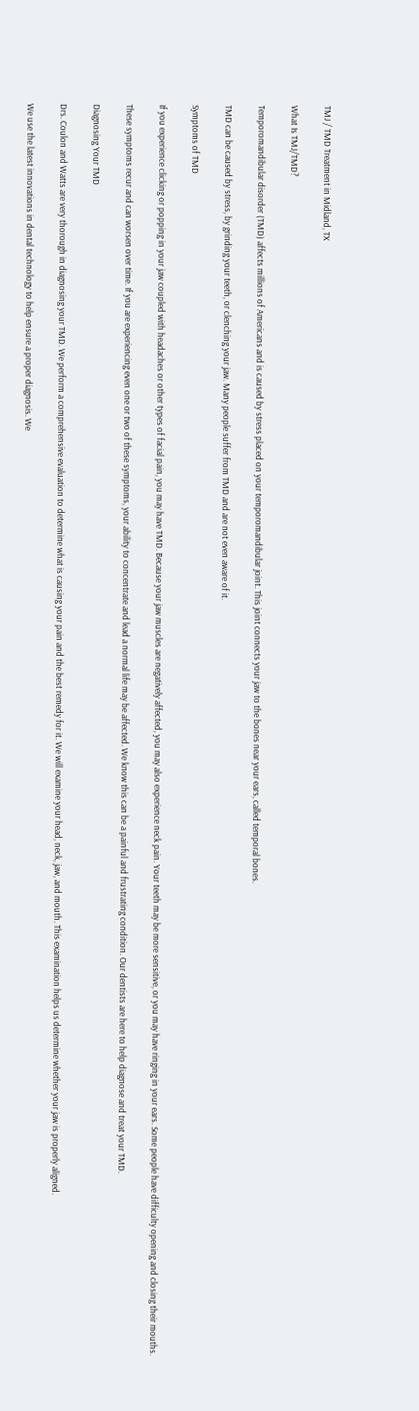TMJ / TMD Treatment in Midland, TX

What Is TMJ/TMD?

Temporomandibular disorder (TMD) affects millions of Americans and is caused by stress placed on your temporomandibular joint. This joint connects your jaw to the bones near your ears, called temporal bones.

TMD can be caused by stress, by grinding your teeth, or clenching your jaw. Many people suffer from TMD and are not even aware of it.

Symptoms of TMD

If you experience clicking or popping in your jaw coupled with headaches or other types of facial pain, you may have TMD. Because your jaw muscles are negatively affected, you may also experience neck pain. Your teeth may be more sensitive, or you may have ringing in your ears. Some people have difficulty opening and closing their mouths.

These symptoms recur and can worsen over time. If you are experiencing even one or two of these symptoms, your ability to concentrate and lead a normal life may be affected. We know this can be a painful and frustrating condition. Our dentists are here to help diagnose and treat your TMD.

Diagnosing Your TMD

Drs. Coulon and Watts are very thorough in diagnosing your TMD. We perform a comprehensive evaluation to determine what is causing your pain and the best remedy for it. We will examine your head, neck, jaw, and mouth. This examination helps us determine whether your jaw is properly aligned.

We use the latest innovations in dental technology to help ensure a proper diagnosis. We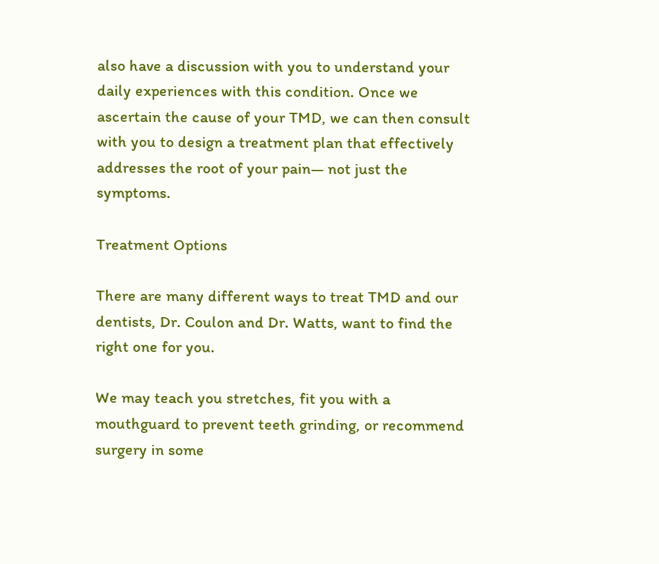also have a discussion with you to understand your daily experiences with this condition. Once we ascertain the cause of your TMD, we can then consult with you to design a treatment plan that effectively addresses the root of your pain— not just the symptoms.

Treatment Options

There are many different ways to treat TMD and our dentists, Dr. Coulon and Dr. Watts, want to find the right one for you.

We may teach you stretches, fit you with a mouthguard to prevent teeth grinding, or recommend surgery in some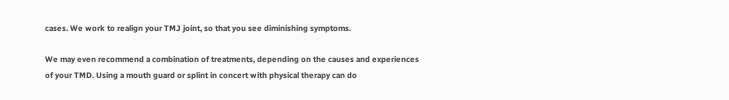cases. We work to realign your TMJ joint, so that you see diminishing symptoms.

We may even recommend a combination of treatments, depending on the causes and experiences of your TMD. Using a mouth guard or splint in concert with physical therapy can do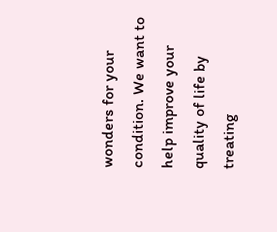wonders for your condition. We want to help improve your quality of life by treating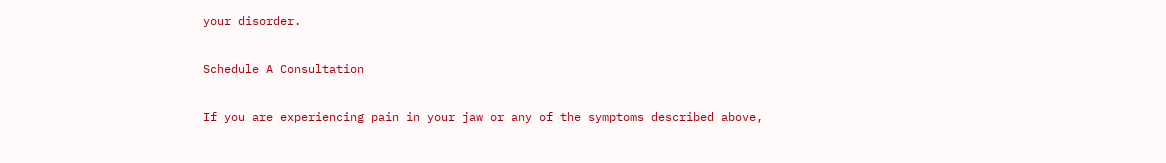your disorder.

Schedule A Consultation

If you are experiencing pain in your jaw or any of the symptoms described above,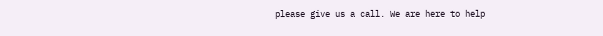please give us a call. We are here to help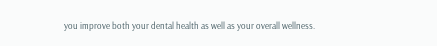you improve both your dental health as well as your overall wellness.